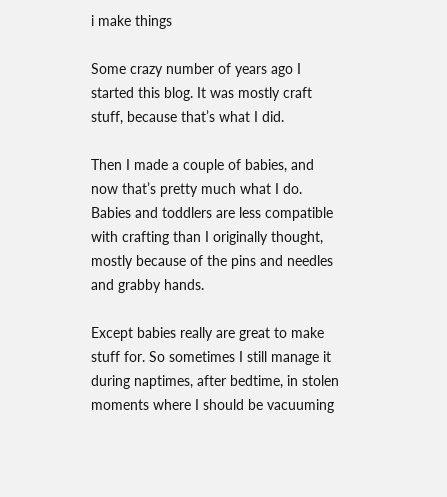i make things

Some crazy number of years ago I started this blog. It was mostly craft stuff, because that’s what I did.

Then I made a couple of babies, and now that’s pretty much what I do. Babies and toddlers are less compatible with crafting than I originally thought, mostly because of the pins and needles and grabby hands.

Except babies really are great to make stuff for. So sometimes I still manage it during naptimes, after bedtime, in stolen moments where I should be vacuuming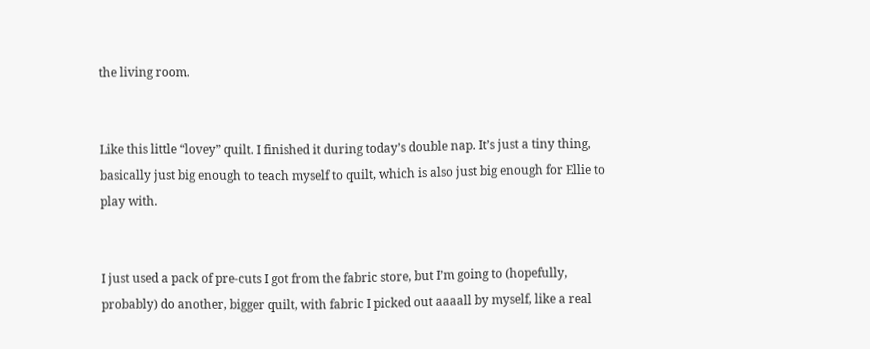the living room.


Like this little “lovey” quilt. I finished it during today’s double nap. It’s just a tiny thing, basically just big enough to teach myself to quilt, which is also just big enough for Ellie to play with.


I just used a pack of pre-cuts I got from the fabric store, but I’m going to (hopefully, probably) do another, bigger quilt, with fabric I picked out aaaall by myself, like a real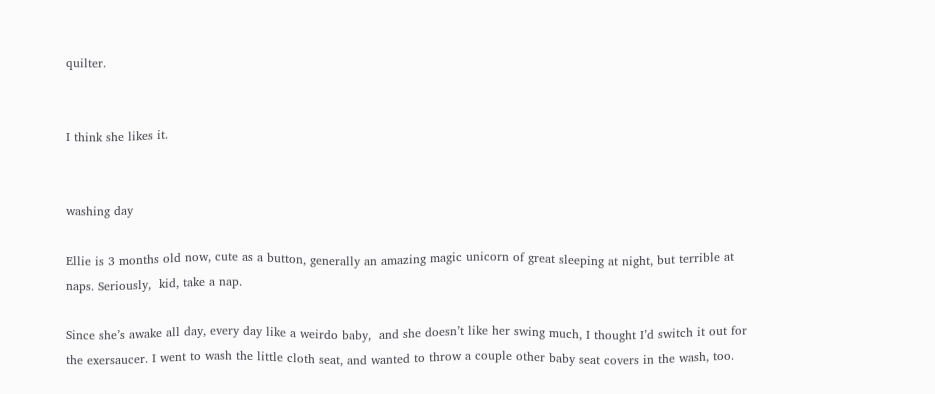quilter.


I think she likes it.


washing day

Ellie is 3 months old now, cute as a button, generally an amazing magic unicorn of great sleeping at night, but terrible at naps. Seriously,  kid, take a nap.

Since she’s awake all day, every day like a weirdo baby,  and she doesn’t like her swing much, I thought I’d switch it out for the exersaucer. I went to wash the little cloth seat, and wanted to throw a couple other baby seat covers in the wash, too.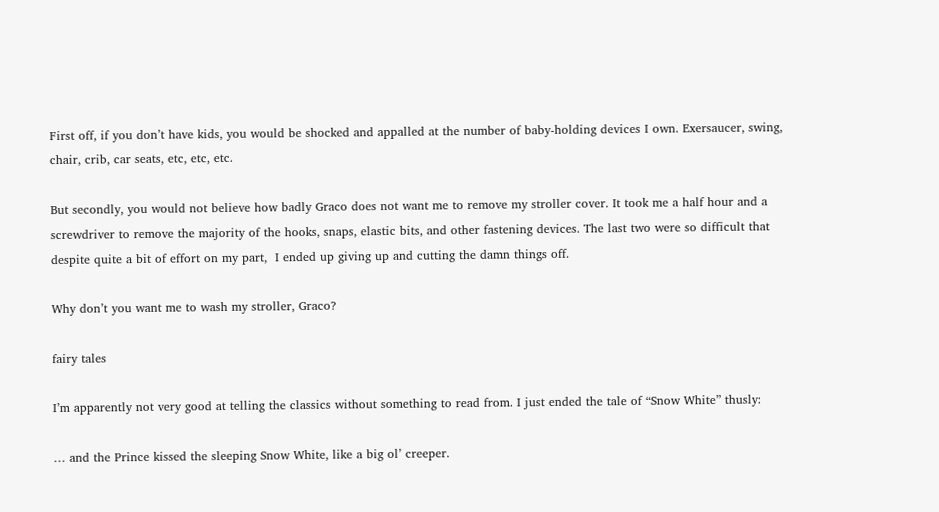First off, if you don’t have kids, you would be shocked and appalled at the number of baby-holding devices I own. Exersaucer, swing, chair, crib, car seats, etc, etc, etc.

But secondly, you would not believe how badly Graco does not want me to remove my stroller cover. It took me a half hour and a screwdriver to remove the majority of the hooks, snaps, elastic bits, and other fastening devices. The last two were so difficult that despite quite a bit of effort on my part,  I ended up giving up and cutting the damn things off.

Why don’t you want me to wash my stroller, Graco?

fairy tales

I’m apparently not very good at telling the classics without something to read from. I just ended the tale of “Snow White” thusly:

… and the Prince kissed the sleeping Snow White, like a big ol’ creeper.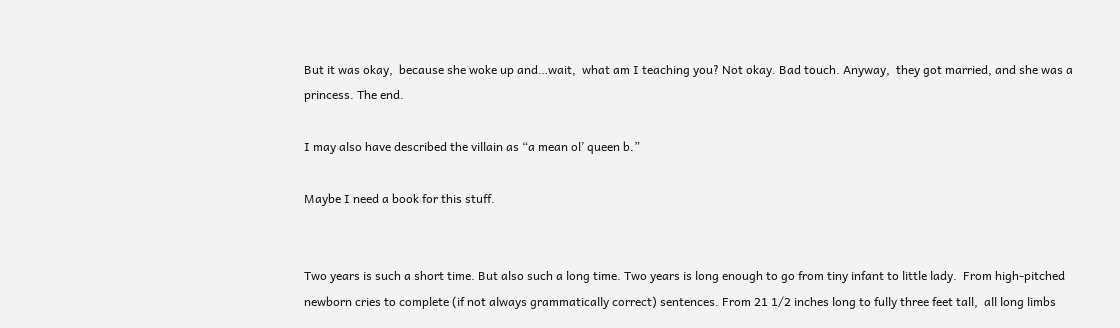But it was okay,  because she woke up and…wait,  what am I teaching you? Not okay. Bad touch. Anyway,  they got married, and she was a princess. The end.

I may also have described the villain as “a mean ol’ queen b.”

Maybe I need a book for this stuff.


Two years is such a short time. But also such a long time. Two years is long enough to go from tiny infant to little lady.  From high-pitched newborn cries to complete (if not always grammatically correct) sentences. From 21 1/2 inches long to fully three feet tall,  all long limbs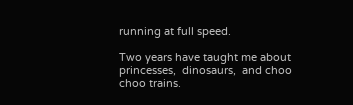running at full speed.

Two years have taught me about princesses,  dinosaurs,  and choo choo trains.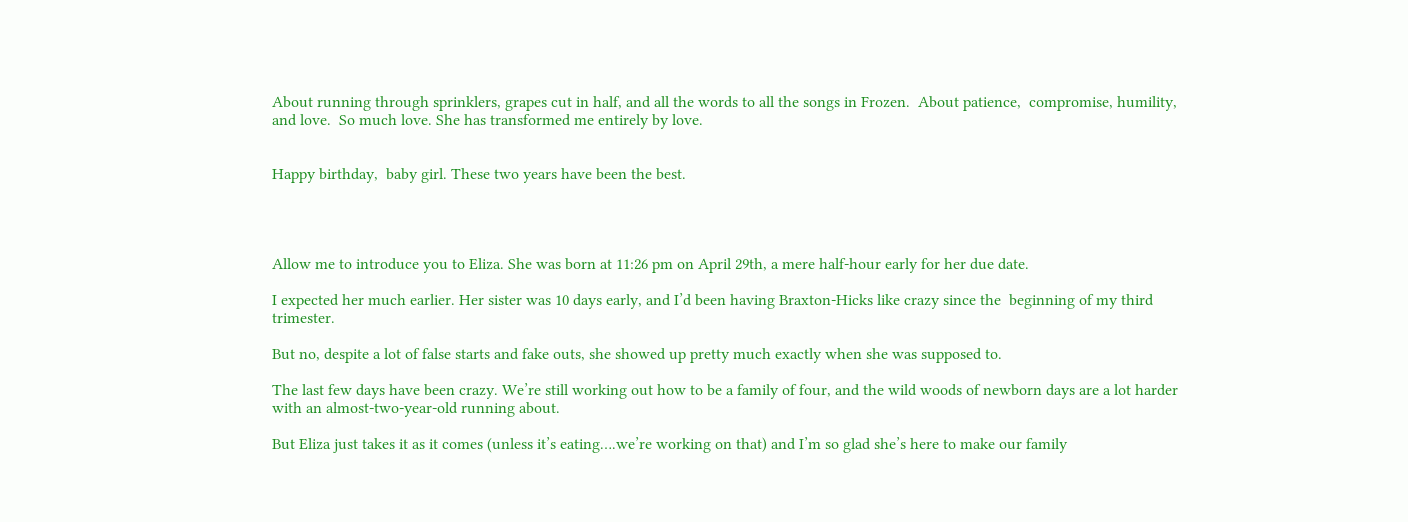About running through sprinklers, grapes cut in half, and all the words to all the songs in Frozen.  About patience,  compromise, humility, and love.  So much love. She has transformed me entirely by love.


Happy birthday,  baby girl. These two years have been the best.




Allow me to introduce you to Eliza. She was born at 11:26 pm on April 29th, a mere half-hour early for her due date.

I expected her much earlier. Her sister was 10 days early, and I’d been having Braxton-Hicks like crazy since the  beginning of my third trimester.

But no, despite a lot of false starts and fake outs, she showed up pretty much exactly when she was supposed to.

The last few days have been crazy. We’re still working out how to be a family of four, and the wild woods of newborn days are a lot harder with an almost-two-year-old running about.

But Eliza just takes it as it comes (unless it’s eating….we’re working on that) and I’m so glad she’s here to make our family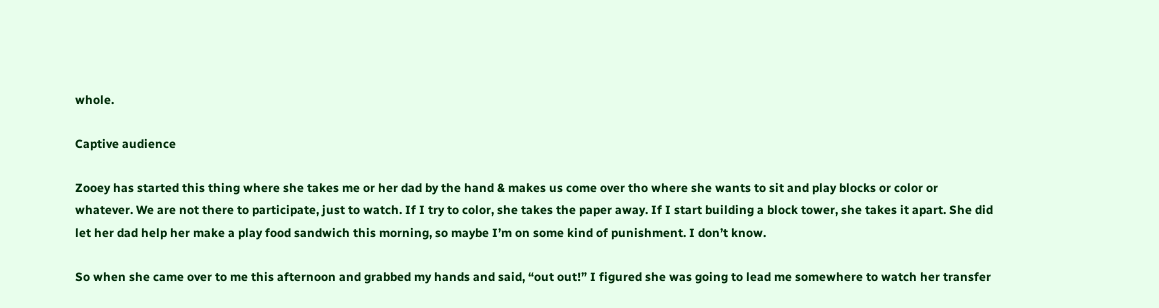whole.

Captive audience

Zooey has started this thing where she takes me or her dad by the hand & makes us come over tho where she wants to sit and play blocks or color or whatever. We are not there to participate, just to watch. If I try to color, she takes the paper away. If I start building a block tower, she takes it apart. She did let her dad help her make a play food sandwich this morning, so maybe I’m on some kind of punishment. I don’t know.

So when she came over to me this afternoon and grabbed my hands and said, “out out!” I figured she was going to lead me somewhere to watch her transfer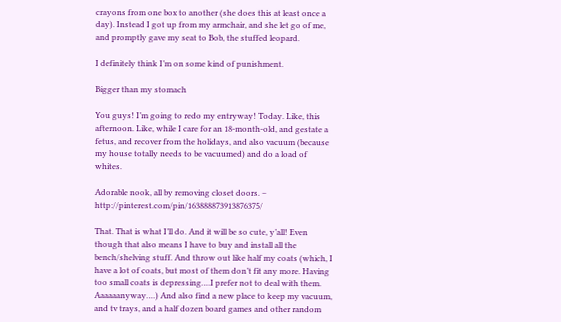crayons from one box to another (she does this at least once a day). Instead I got up from my armchair, and she let go of me, and promptly gave my seat to Bob, the stuffed leopard.

I definitely think I’m on some kind of punishment.

Bigger than my stomach

You guys! I’m going to redo my entryway! Today. Like, this afternoon. Like, while I care for an 18-month-old, and gestate a fetus, and recover from the holidays, and also vacuum (because my house totally needs to be vacuumed) and do a load of whites.

Adorable nook, all by removing closet doors. – http://pinterest.com/pin/163888873913876375/

That. That is what I’ll do. And it will be so cute, y’all! Even though that also means I have to buy and install all the bench/shelving stuff. And throw out like half my coats (which, I have a lot of coats, but most of them don’t fit any more. Having too small coats is depressing….I prefer not to deal with them. Aaaaaanyway….) And also find a new place to keep my vacuum, and tv trays, and a half dozen board games and other random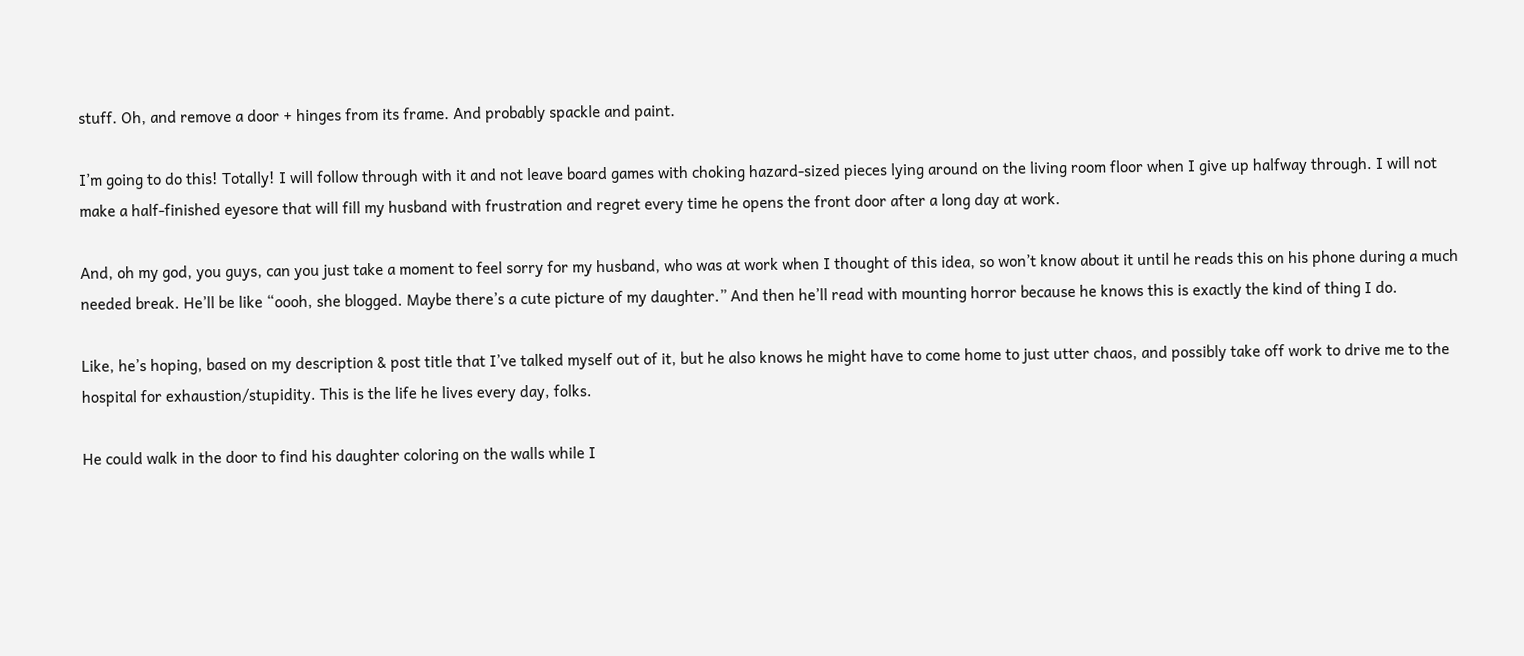stuff. Oh, and remove a door + hinges from its frame. And probably spackle and paint.

I’m going to do this! Totally! I will follow through with it and not leave board games with choking hazard-sized pieces lying around on the living room floor when I give up halfway through. I will not make a half-finished eyesore that will fill my husband with frustration and regret every time he opens the front door after a long day at work.

And, oh my god, you guys, can you just take a moment to feel sorry for my husband, who was at work when I thought of this idea, so won’t know about it until he reads this on his phone during a much needed break. He’ll be like “oooh, she blogged. Maybe there’s a cute picture of my daughter.” And then he’ll read with mounting horror because he knows this is exactly the kind of thing I do.

Like, he’s hoping, based on my description & post title that I’ve talked myself out of it, but he also knows he might have to come home to just utter chaos, and possibly take off work to drive me to the hospital for exhaustion/stupidity. This is the life he lives every day, folks.

He could walk in the door to find his daughter coloring on the walls while I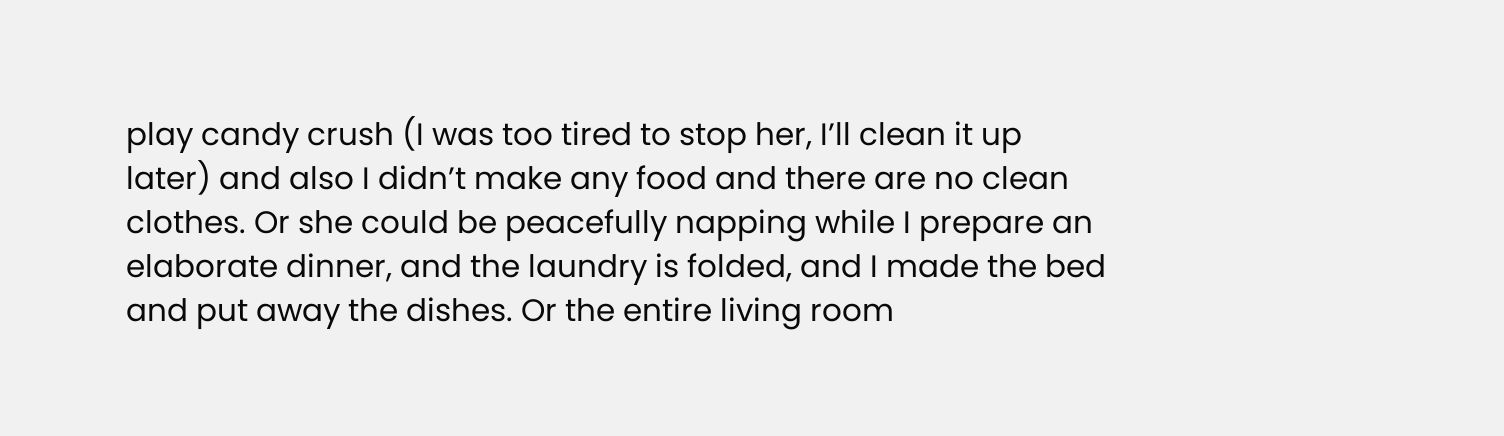play candy crush (I was too tired to stop her, I’ll clean it up later) and also I didn’t make any food and there are no clean clothes. Or she could be peacefully napping while I prepare an elaborate dinner, and the laundry is folded, and I made the bed and put away the dishes. Or the entire living room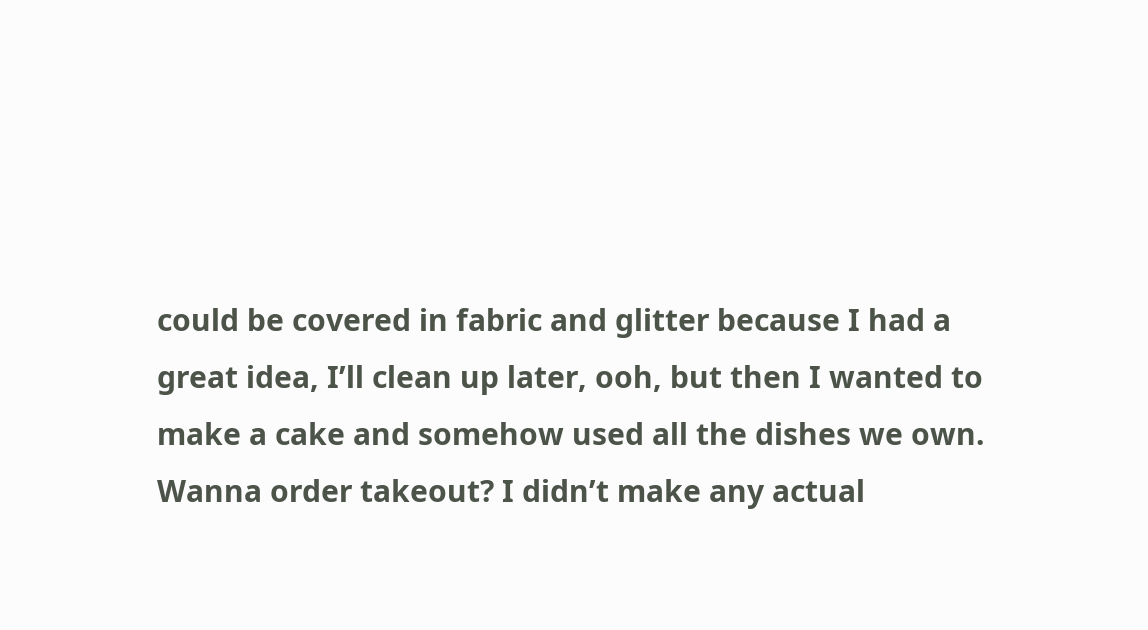could be covered in fabric and glitter because I had a great idea, I’ll clean up later, ooh, but then I wanted to make a cake and somehow used all the dishes we own. Wanna order takeout? I didn’t make any actual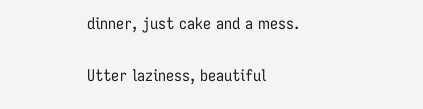dinner, just cake and a mess.

Utter laziness, beautiful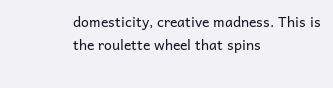domesticity, creative madness. This is the roulette wheel that spins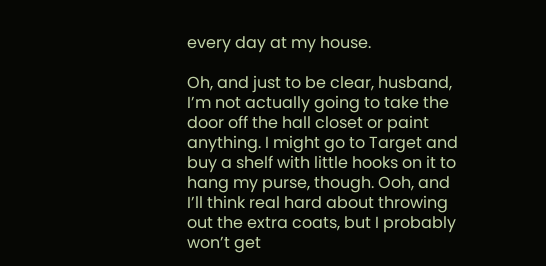every day at my house.

Oh, and just to be clear, husband, I’m not actually going to take the door off the hall closet or paint anything. I might go to Target and buy a shelf with little hooks on it to hang my purse, though. Ooh, and I’ll think real hard about throwing out the extra coats, but I probably won’t get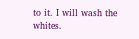to it. I will wash the whites.